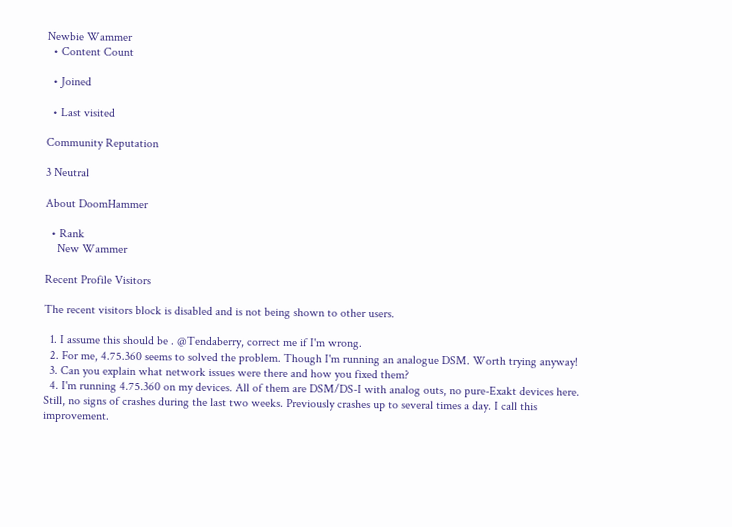Newbie Wammer
  • Content Count

  • Joined

  • Last visited

Community Reputation

3 Neutral

About DoomHammer

  • Rank
    New Wammer

Recent Profile Visitors

The recent visitors block is disabled and is not being shown to other users.

  1. I assume this should be . @Tendaberry, correct me if I'm wrong.
  2. For me, 4.75.360 seems to solved the problem. Though I'm running an analogue DSM. Worth trying anyway!
  3. Can you explain what network issues were there and how you fixed them?
  4. I'm running 4.75.360 on my devices. All of them are DSM/DS-I with analog outs, no pure-Exakt devices here. Still, no signs of crashes during the last two weeks. Previously crashes up to several times a day. I call this improvement.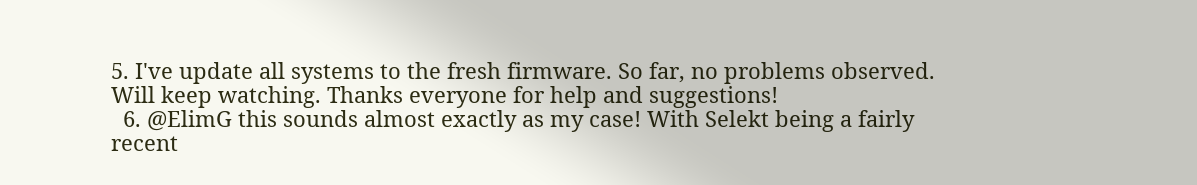5. I've update all systems to the fresh firmware. So far, no problems observed. Will keep watching. Thanks everyone for help and suggestions!
  6. @ElimG this sounds almost exactly as my case! With Selekt being a fairly recent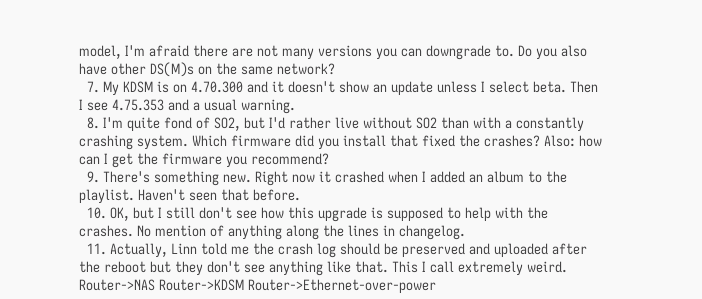model, I'm afraid there are not many versions you can downgrade to. Do you also have other DS(M)s on the same network?
  7. My KDSM is on 4.70.300 and it doesn't show an update unless I select beta. Then I see 4.75.353 and a usual warning.
  8. I'm quite fond of SO2, but I'd rather live without SO2 than with a constantly crashing system. Which firmware did you install that fixed the crashes? Also: how can I get the firmware you recommend?
  9. There's something new. Right now it crashed when I added an album to the playlist. Haven't seen that before.
  10. OK, but I still don't see how this upgrade is supposed to help with the crashes. No mention of anything along the lines in changelog.
  11. Actually, Linn told me the crash log should be preserved and uploaded after the reboot but they don't see anything like that. This I call extremely weird. Router->NAS Router->KDSM Router->Ethernet-over-power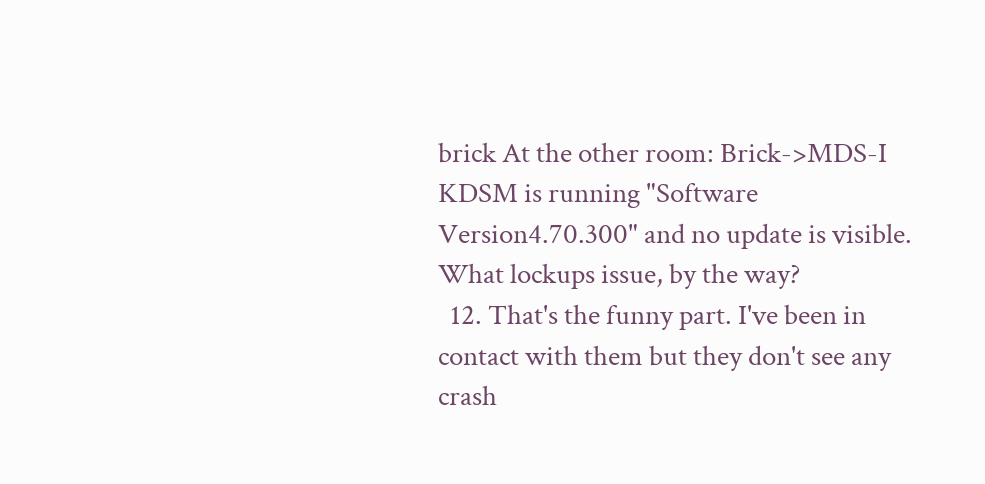brick At the other room: Brick->MDS-I KDSM is running "Software Version4.70.300" and no update is visible. What lockups issue, by the way?
  12. That's the funny part. I've been in contact with them but they don't see any crash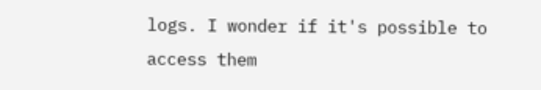logs. I wonder if it's possible to access them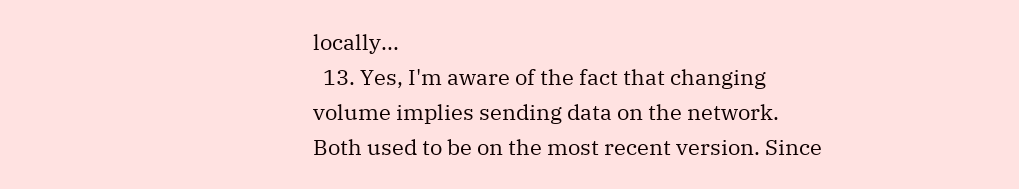locally...
  13. Yes, I'm aware of the fact that changing volume implies sending data on the network. Both used to be on the most recent version. Since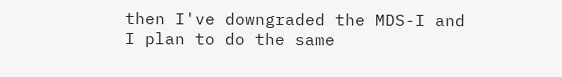then I've downgraded the MDS-I and I plan to do the same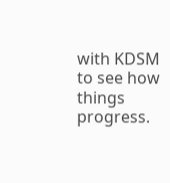with KDSM to see how things progress.